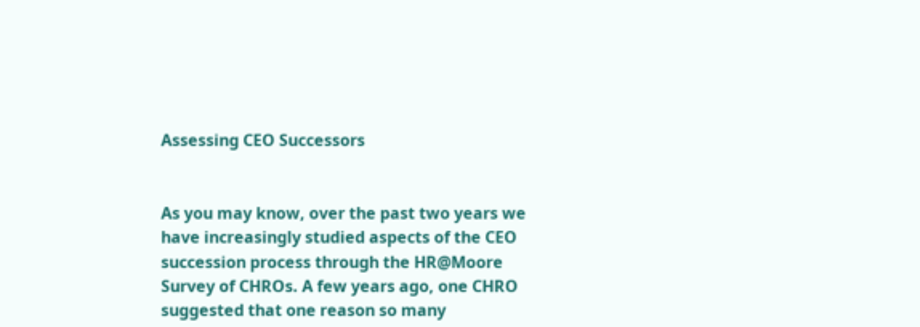Assessing CEO Successors


As you may know, over the past two years we have increasingly studied aspects of the CEO succession process through the HR@Moore Survey of CHROs. A few years ago, one CHRO suggested that one reason so many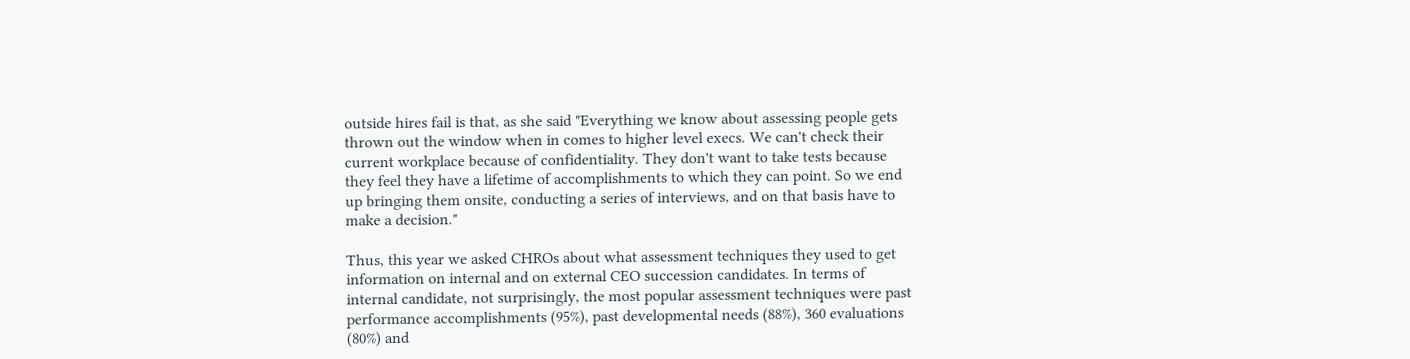outside hires fail is that, as she said "Everything we know about assessing people gets thrown out the window when in comes to higher level execs. We can't check their current workplace because of confidentiality. They don't want to take tests because they feel they have a lifetime of accomplishments to which they can point. So we end up bringing them onsite, conducting a series of interviews, and on that basis have to make a decision."

Thus, this year we asked CHROs about what assessment techniques they used to get information on internal and on external CEO succession candidates. In terms of internal candidate, not surprisingly, the most popular assessment techniques were past performance accomplishments (95%), past developmental needs (88%), 360 evaluations (80%) and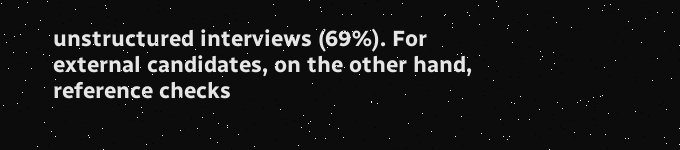unstructured interviews (69%). For external candidates, on the other hand, reference checks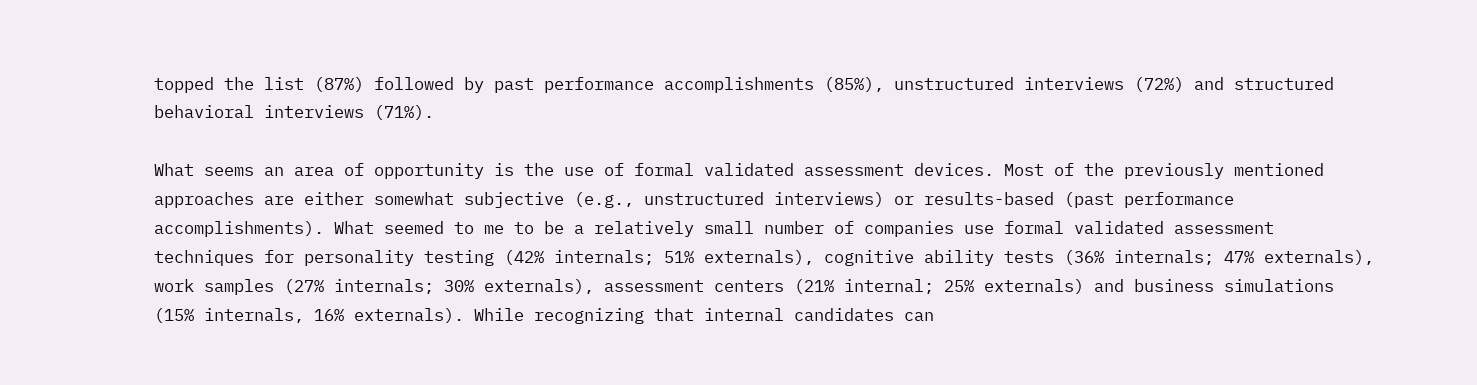topped the list (87%) followed by past performance accomplishments (85%), unstructured interviews (72%) and structured behavioral interviews (71%).

What seems an area of opportunity is the use of formal validated assessment devices. Most of the previously mentioned approaches are either somewhat subjective (e.g., unstructured interviews) or results-based (past performance accomplishments). What seemed to me to be a relatively small number of companies use formal validated assessment techniques for personality testing (42% internals; 51% externals), cognitive ability tests (36% internals; 47% externals), work samples (27% internals; 30% externals), assessment centers (21% internal; 25% externals) and business simulations (15% internals, 16% externals). While recognizing that internal candidates can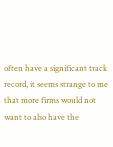often have a significant track record, it seems strange to me that more firms would not want to also have the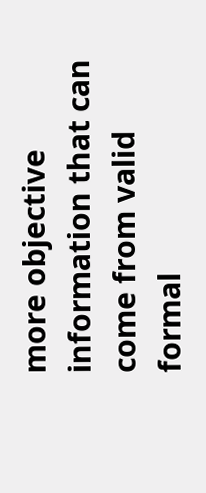more objective information that can come from valid formal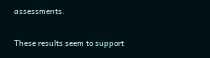assessments.

These results seem to support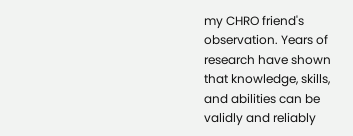my CHRO friend's observation. Years of research have shown that knowledge, skills, and abilities can be validly and reliably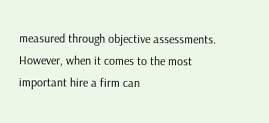measured through objective assessments. However, when it comes to the most important hire a firm can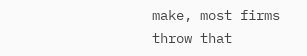make, most firms throw that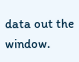data out the window.